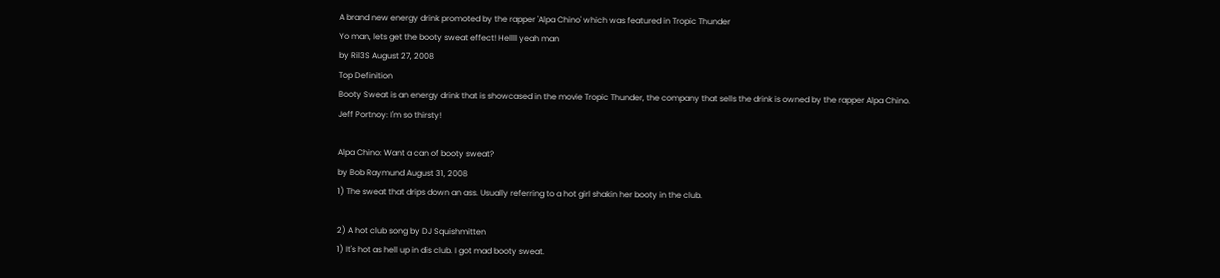A brand new energy drink promoted by the rapper 'Alpa Chino' which was featured in Tropic Thunder
Yo man, lets get the booty sweat effect! Hellll yeah man
by Ril3S August 27, 2008
Top Definition
Booty Sweat is an energy drink that is showcased in the movie Tropic Thunder, the company that sells the drink is owned by the rapper Alpa Chino.
Jeff Portnoy: I'm so thirsty!

Alpa Chino: Want a can of booty sweat?
by Bob Raymund August 31, 2008
1) The sweat that drips down an ass. Usually referring to a hot girl shakin her booty in the club.

2) A hot club song by DJ Squishmitten
1) It's hot as hell up in dis club. I got mad booty sweat.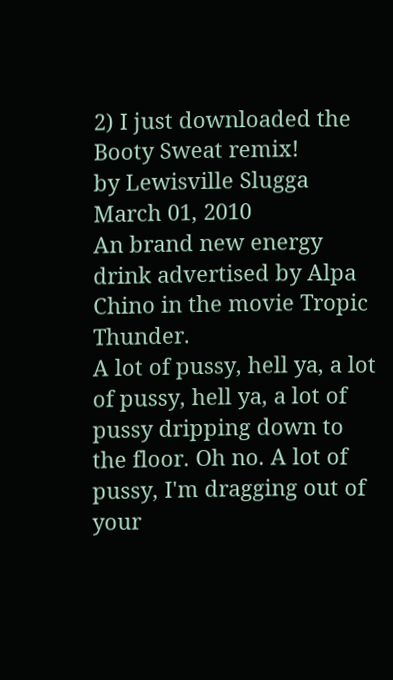2) I just downloaded the Booty Sweat remix!
by Lewisville Slugga March 01, 2010
An brand new energy drink advertised by Alpa Chino in the movie Tropic Thunder.
A lot of pussy, hell ya, a lot of pussy, hell ya, a lot of pussy dripping down to the floor. Oh no. A lot of pussy, I'm dragging out of your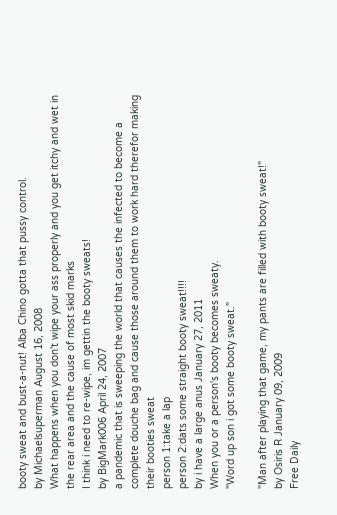booty sweat and bust-a-nut! Alba Chino gotta that pussy control.
by Michaelsuperman August 16, 2008
What happens when you don't wipe your ass properly and you get itchy and wet in the rear area and the cause of most skid marks
I think i need to re-wipe, im gettin the booty sweats!
by BigMark006 April 24, 2007
a pandemic that is sweeping the world that causes the infected to become a complete douche bag and cause those around them to work hard therefor making their booties sweat
person 1:take a lap
person 2:dats some straight booty sweat!!!!
by i have a large anus January 27, 2011
When you or a person's booty becomes sweaty.
"Word up son i got some booty sweat."

"Man after playing that game, my pants are filled with booty sweat!"
by Osiris R January 09, 2009
Free Daily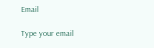Email

Type your email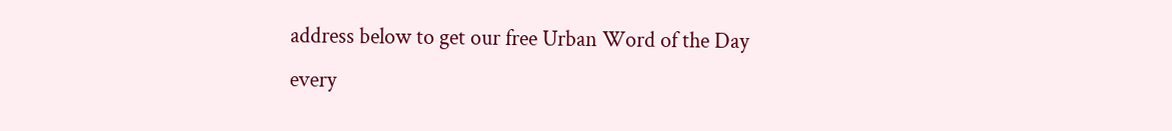address below to get our free Urban Word of the Day every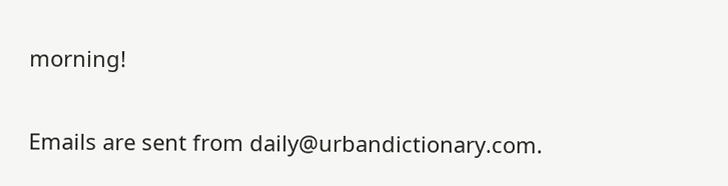morning!

Emails are sent from daily@urbandictionary.com.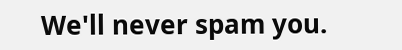We'll never spam you.